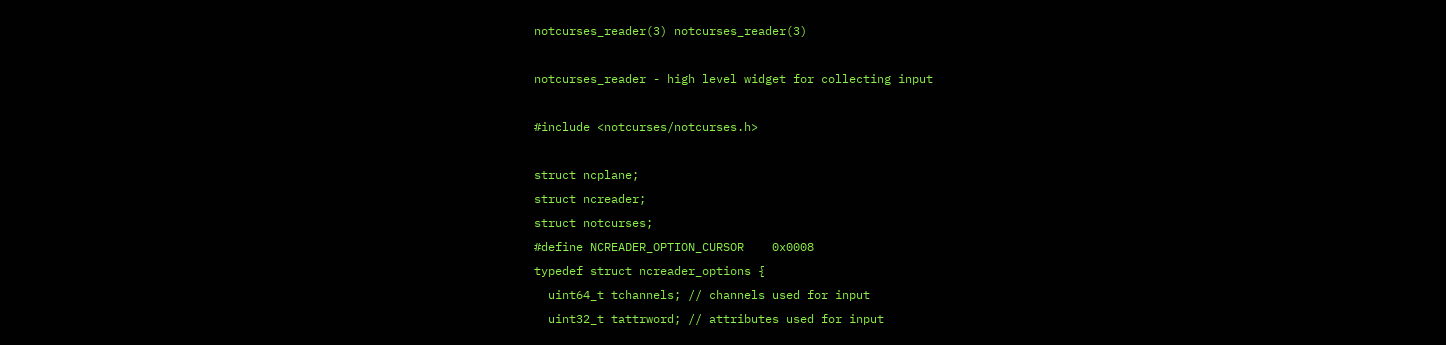notcurses_reader(3) notcurses_reader(3)

notcurses_reader - high level widget for collecting input

#include <notcurses/notcurses.h>

struct ncplane;
struct ncreader;
struct notcurses;
#define NCREADER_OPTION_CURSOR    0x0008
typedef struct ncreader_options {
  uint64_t tchannels; // channels used for input
  uint32_t tattrword; // attributes used for input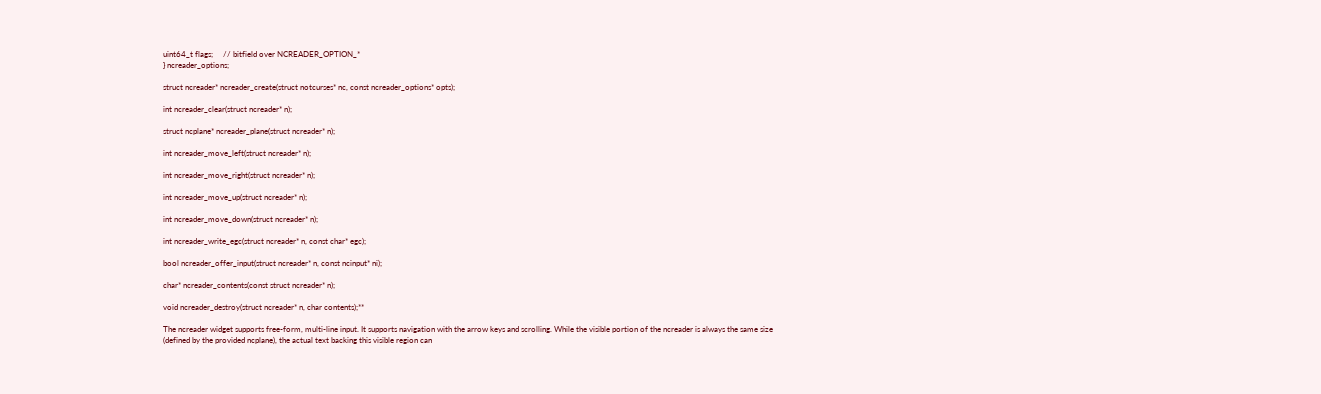uint64_t flags;     // bitfield over NCREADER_OPTION_*
} ncreader_options;

struct ncreader* ncreader_create(struct notcurses* nc, const ncreader_options* opts);

int ncreader_clear(struct ncreader* n);

struct ncplane* ncreader_plane(struct ncreader* n);

int ncreader_move_left(struct ncreader* n);

int ncreader_move_right(struct ncreader* n);

int ncreader_move_up(struct ncreader* n);

int ncreader_move_down(struct ncreader* n);

int ncreader_write_egc(struct ncreader* n, const char* egc);

bool ncreader_offer_input(struct ncreader* n, const ncinput* ni);

char* ncreader_contents(const struct ncreader* n);

void ncreader_destroy(struct ncreader* n, char contents);**

The ncreader widget supports free-form, multi-line input. It supports navigation with the arrow keys and scrolling. While the visible portion of the ncreader is always the same size (defined by the provided ncplane), the actual text backing this visible region can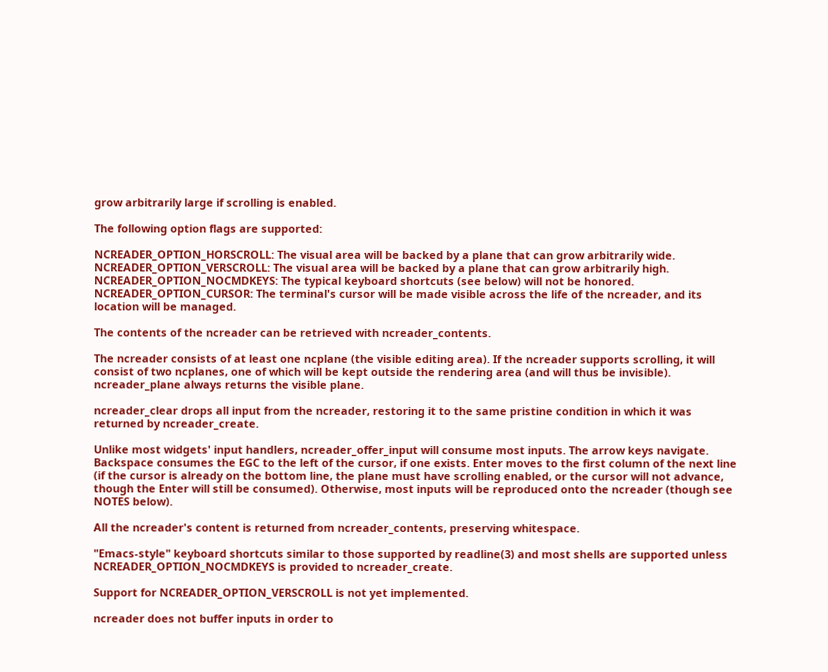grow arbitrarily large if scrolling is enabled.

The following option flags are supported:

NCREADER_OPTION_HORSCROLL: The visual area will be backed by a plane that can grow arbitrarily wide.
NCREADER_OPTION_VERSCROLL: The visual area will be backed by a plane that can grow arbitrarily high.
NCREADER_OPTION_NOCMDKEYS: The typical keyboard shortcuts (see below) will not be honored.
NCREADER_OPTION_CURSOR: The terminal's cursor will be made visible across the life of the ncreader, and its location will be managed.

The contents of the ncreader can be retrieved with ncreader_contents.

The ncreader consists of at least one ncplane (the visible editing area). If the ncreader supports scrolling, it will consist of two ncplanes, one of which will be kept outside the rendering area (and will thus be invisible). ncreader_plane always returns the visible plane.

ncreader_clear drops all input from the ncreader, restoring it to the same pristine condition in which it was returned by ncreader_create.

Unlike most widgets' input handlers, ncreader_offer_input will consume most inputs. The arrow keys navigate. Backspace consumes the EGC to the left of the cursor, if one exists. Enter moves to the first column of the next line (if the cursor is already on the bottom line, the plane must have scrolling enabled, or the cursor will not advance, though the Enter will still be consumed). Otherwise, most inputs will be reproduced onto the ncreader (though see NOTES below).

All the ncreader's content is returned from ncreader_contents, preserving whitespace.

"Emacs-style" keyboard shortcuts similar to those supported by readline(3) and most shells are supported unless NCREADER_OPTION_NOCMDKEYS is provided to ncreader_create.

Support for NCREADER_OPTION_VERSCROLL is not yet implemented.

ncreader does not buffer inputs in order to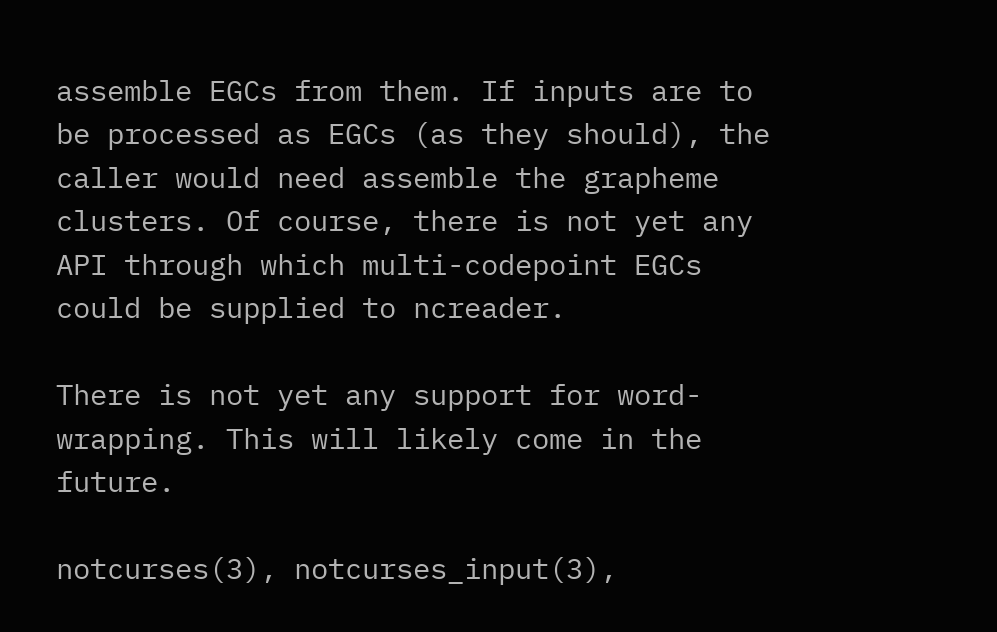assemble EGCs from them. If inputs are to be processed as EGCs (as they should), the caller would need assemble the grapheme clusters. Of course, there is not yet any API through which multi-codepoint EGCs could be supplied to ncreader.

There is not yet any support for word-wrapping. This will likely come in the future.

notcurses(3), notcurses_input(3),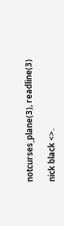notcurses_plane(3), readline(3)

nick black <>.